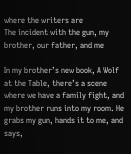where the writers are
The incident with the gun, my brother, our father, and me

In my brother’s new book, A Wolf at the Table, there’s a scene where we have a family fight, and my brother runs into my room. He grabs my gun, hands it to me, and says,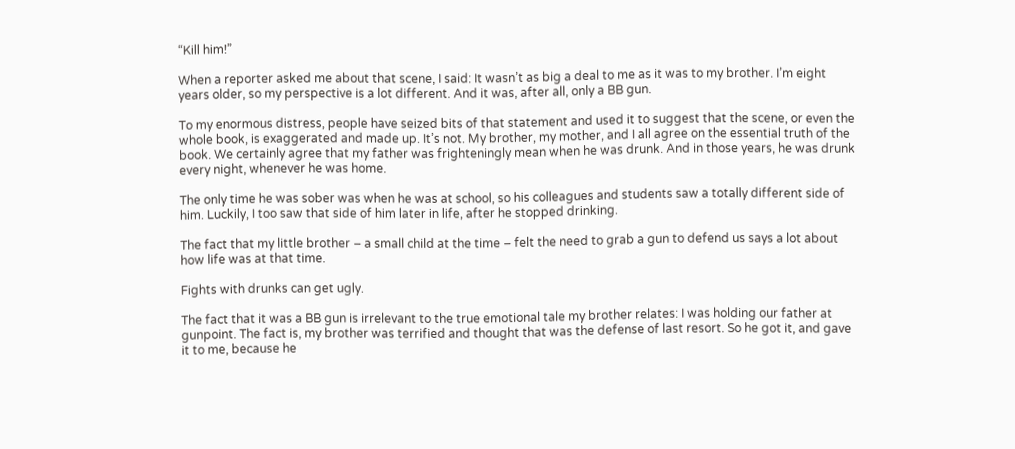“Kill him!”

When a reporter asked me about that scene, I said: It wasn’t as big a deal to me as it was to my brother. I’m eight years older, so my perspective is a lot different. And it was, after all, only a BB gun.

To my enormous distress, people have seized bits of that statement and used it to suggest that the scene, or even the whole book, is exaggerated and made up. It’s not. My brother, my mother, and I all agree on the essential truth of the book. We certainly agree that my father was frighteningly mean when he was drunk. And in those years, he was drunk every night, whenever he was home.

The only time he was sober was when he was at school, so his colleagues and students saw a totally different side of him. Luckily, I too saw that side of him later in life, after he stopped drinking.

The fact that my little brother – a small child at the time – felt the need to grab a gun to defend us says a lot about how life was at that time.

Fights with drunks can get ugly.

The fact that it was a BB gun is irrelevant to the true emotional tale my brother relates: I was holding our father at gunpoint. The fact is, my brother was terrified and thought that was the defense of last resort. So he got it, and gave it to me, because he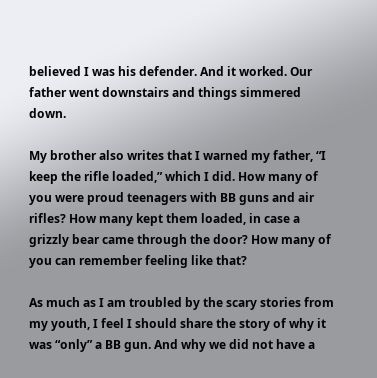believed I was his defender. And it worked. Our father went downstairs and things simmered down.

My brother also writes that I warned my father, “I keep the rifle loaded,” which I did. How many of you were proud teenagers with BB guns and air rifles? How many kept them loaded, in case a grizzly bear came through the door? How many of you can remember feeling like that?

As much as I am troubled by the scary stories from my youth, I feel I should share the story of why it was “only” a BB gun. And why we did not have a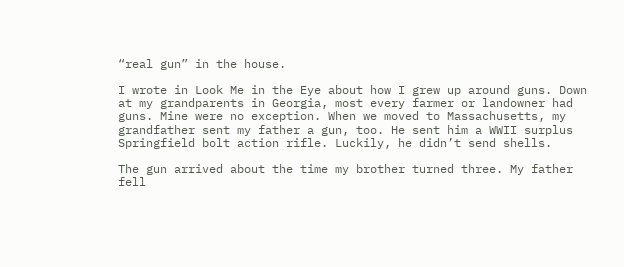“real gun” in the house.

I wrote in Look Me in the Eye about how I grew up around guns. Down at my grandparents in Georgia, most every farmer or landowner had guns. Mine were no exception. When we moved to Massachusetts, my grandfather sent my father a gun, too. He sent him a WWII surplus Springfield bolt action rifle. Luckily, he didn’t send shells.

The gun arrived about the time my brother turned three. My father fell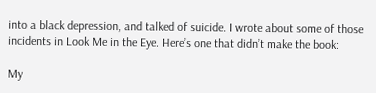into a black depression, and talked of suicide. I wrote about some of those incidents in Look Me in the Eye. Here’s one that didn’t make the book:

My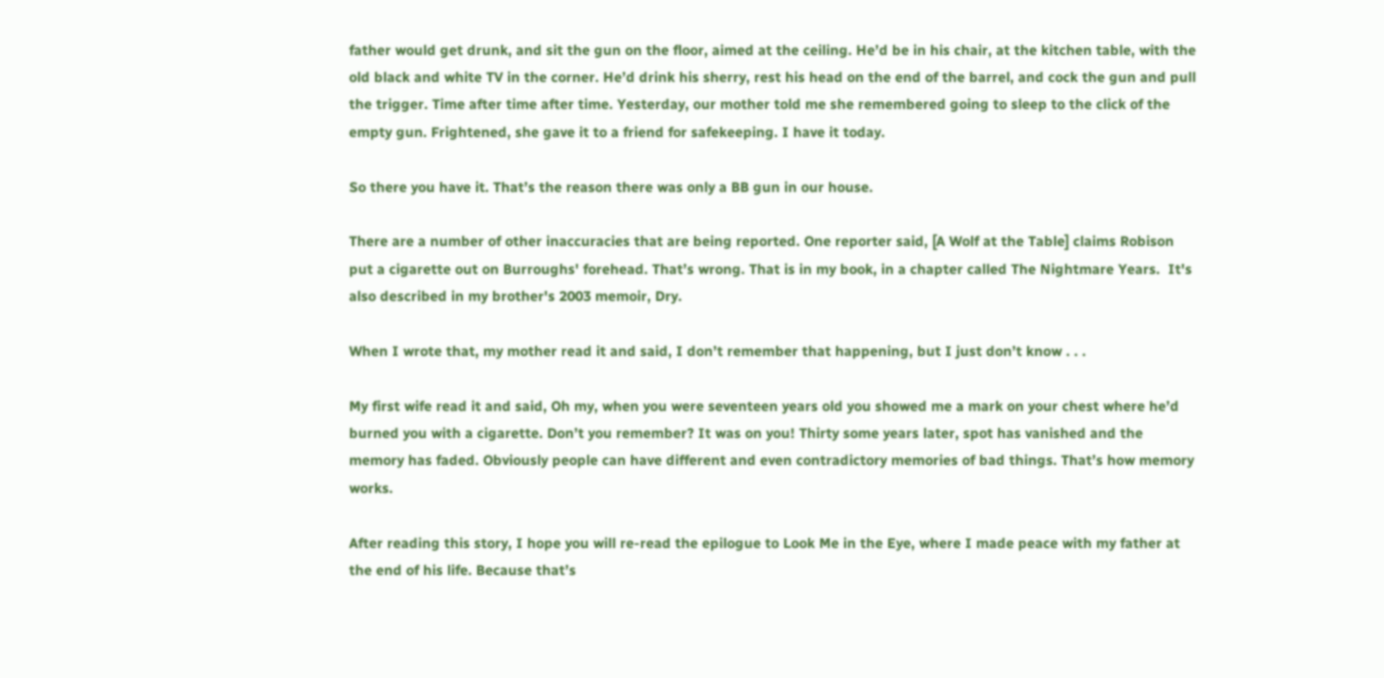father would get drunk, and sit the gun on the floor, aimed at the ceiling. He’d be in his chair, at the kitchen table, with the old black and white TV in the corner. He’d drink his sherry, rest his head on the end of the barrel, and cock the gun and pull the trigger. Time after time after time. Yesterday, our mother told me she remembered going to sleep to the click of the empty gun. Frightened, she gave it to a friend for safekeeping. I have it today.

So there you have it. That’s the reason there was only a BB gun in our house.

There are a number of other inaccuracies that are being reported. One reporter said, [A Wolf at the Table] claims Robison put a cigarette out on Burroughs' forehead. That’s wrong. That is in my book, in a chapter called The Nightmare Years.  It's also described in my brother's 2003 memoir, Dry.

When I wrote that, my mother read it and said, I don’t remember that happening, but I just don’t know . . .

My first wife read it and said, Oh my, when you were seventeen years old you showed me a mark on your chest where he’d burned you with a cigarette. Don’t you remember? It was on you! Thirty some years later, spot has vanished and the memory has faded. Obviously people can have different and even contradictory memories of bad things. That’s how memory works.

After reading this story, I hope you will re-read the epilogue to Look Me in the Eye, where I made peace with my father at the end of his life. Because that’s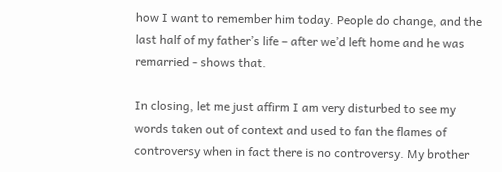how I want to remember him today. People do change, and the last half of my father’s life – after we’d left home and he was remarried - shows that.

In closing, let me just affirm I am very disturbed to see my words taken out of context and used to fan the flames of controversy when in fact there is no controversy. My brother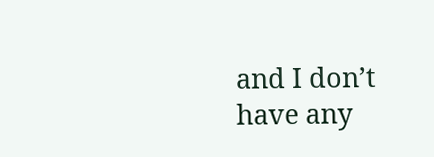and I don’t have any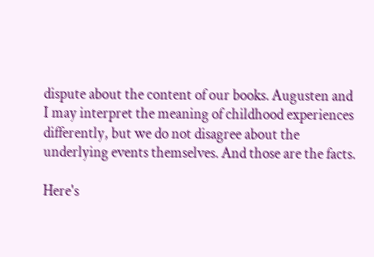dispute about the content of our books. Augusten and I may interpret the meaning of childhood experiences differently, but we do not disagree about the underlying events themselves. And those are the facts.

Here's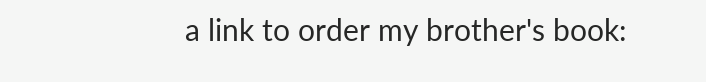a link to order my brother's book: